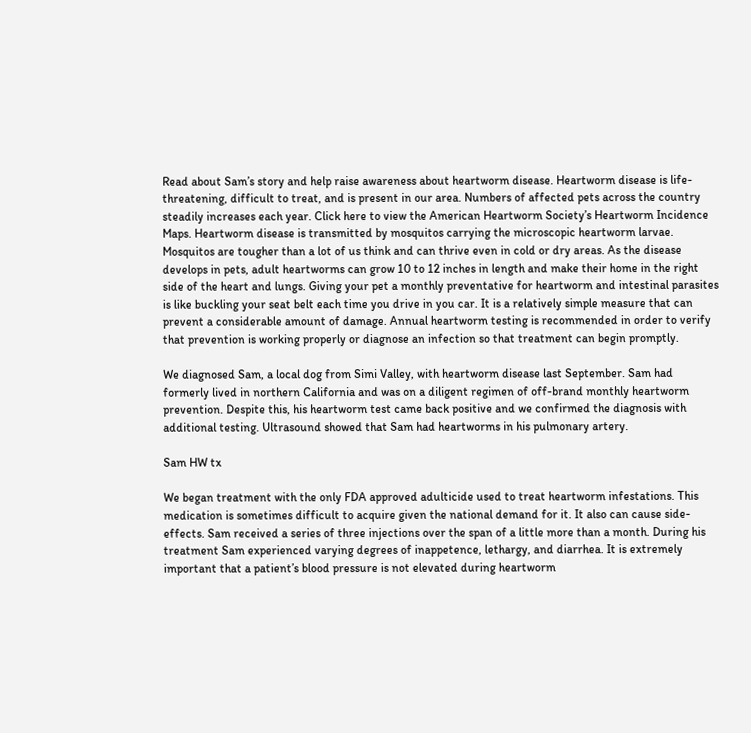Read about Sam’s story and help raise awareness about heartworm disease. Heartworm disease is life-threatening, difficult to treat, and is present in our area. Numbers of affected pets across the country steadily increases each year. Click here to view the American Heartworm Society’s Heartworm Incidence Maps. Heartworm disease is transmitted by mosquitos carrying the microscopic heartworm larvae. Mosquitos are tougher than a lot of us think and can thrive even in cold or dry areas. As the disease develops in pets, adult heartworms can grow 10 to 12 inches in length and make their home in the right side of the heart and lungs. Giving your pet a monthly preventative for heartworm and intestinal parasites is like buckling your seat belt each time you drive in you car. It is a relatively simple measure that can prevent a considerable amount of damage. Annual heartworm testing is recommended in order to verify that prevention is working properly or diagnose an infection so that treatment can begin promptly.

We diagnosed Sam, a local dog from Simi Valley, with heartworm disease last September. Sam had formerly lived in northern California and was on a diligent regimen of off-brand monthly heartworm prevention. Despite this, his heartworm test came back positive and we confirmed the diagnosis with additional testing. Ultrasound showed that Sam had heartworms in his pulmonary artery.

Sam HW tx

We began treatment with the only FDA approved adulticide used to treat heartworm infestations. This medication is sometimes difficult to acquire given the national demand for it. It also can cause side-effects. Sam received a series of three injections over the span of a little more than a month. During his treatment Sam experienced varying degrees of inappetence, lethargy, and diarrhea. It is extremely important that a patient’s blood pressure is not elevated during heartworm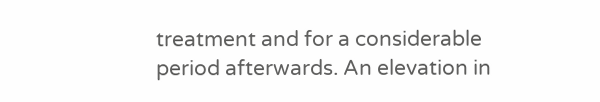treatment and for a considerable period afterwards. An elevation in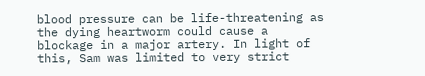blood pressure can be life-threatening as the dying heartworm could cause a blockage in a major artery. In light of this, Sam was limited to very strict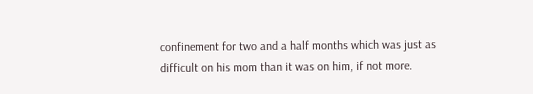confinement for two and a half months which was just as difficult on his mom than it was on him, if not more.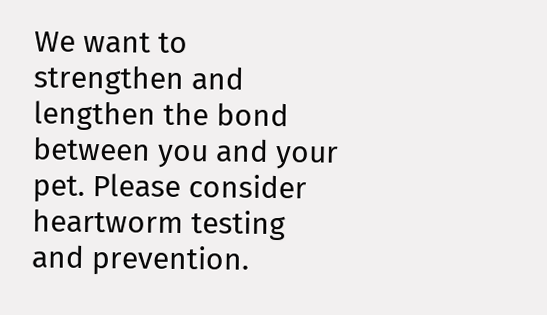We want to strengthen and lengthen the bond between you and your pet. Please consider heartworm testing and prevention.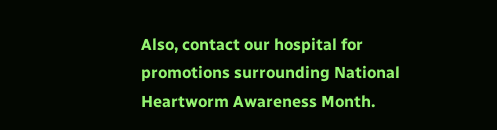Also, contact our hospital for promotions surrounding National Heartworm Awareness Month.